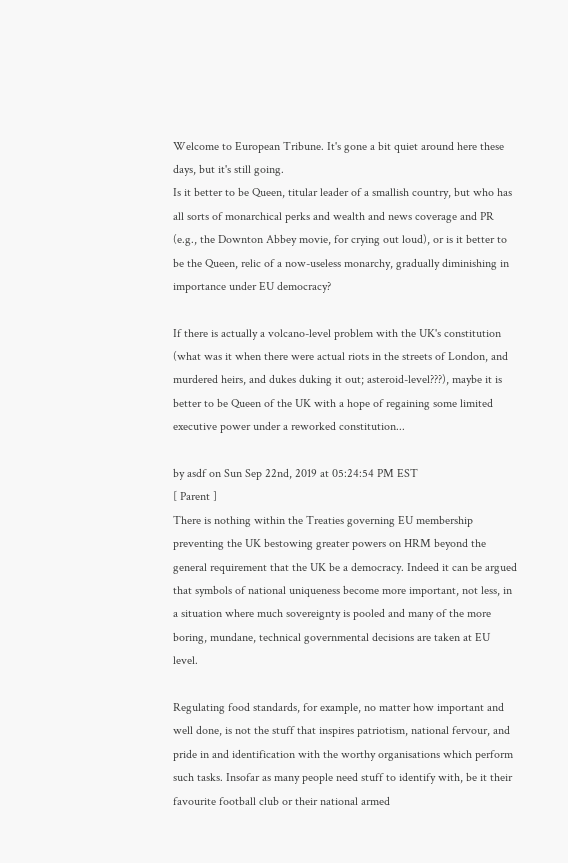Welcome to European Tribune. It's gone a bit quiet around here these days, but it's still going.
Is it better to be Queen, titular leader of a smallish country, but who has all sorts of monarchical perks and wealth and news coverage and PR (e.g., the Downton Abbey movie, for crying out loud), or is it better to be the Queen, relic of a now-useless monarchy, gradually diminishing in importance under EU democracy?

If there is actually a volcano-level problem with the UK's constitution (what was it when there were actual riots in the streets of London, and murdered heirs, and dukes duking it out; asteroid-level???), maybe it is better to be Queen of the UK with a hope of regaining some limited executive power under a reworked constitution...

by asdf on Sun Sep 22nd, 2019 at 05:24:54 PM EST
[ Parent ]
There is nothing within the Treaties governing EU membership preventing the UK bestowing greater powers on HRM beyond the general requirement that the UK be a democracy. Indeed it can be argued that symbols of national uniqueness become more important, not less, in a situation where much sovereignty is pooled and many of the more boring, mundane, technical governmental decisions are taken at EU level.

Regulating food standards, for example, no matter how important and well done, is not the stuff that inspires patriotism, national fervour, and pride in and identification with the worthy organisations which perform such tasks. Insofar as many people need stuff to identify with, be it their favourite football club or their national armed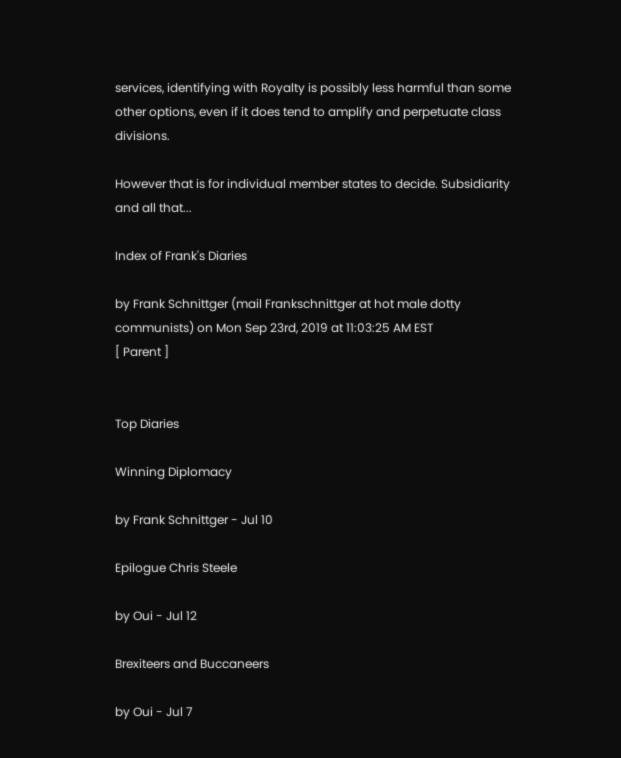services, identifying with Royalty is possibly less harmful than some other options, even if it does tend to amplify and perpetuate class divisions.

However that is for individual member states to decide. Subsidiarity and all that...

Index of Frank's Diaries

by Frank Schnittger (mail Frankschnittger at hot male dotty communists) on Mon Sep 23rd, 2019 at 11:03:25 AM EST
[ Parent ]


Top Diaries

Winning Diplomacy

by Frank Schnittger - Jul 10

Epilogue Chris Steele

by Oui - Jul 12

Brexiteers and Buccaneers

by Oui - Jul 7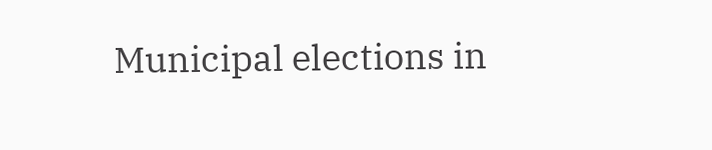Municipal elections in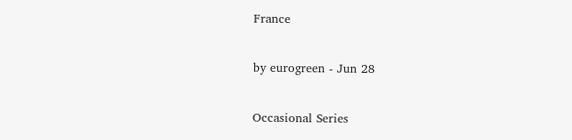France

by eurogreen - Jun 28

Occasional Series